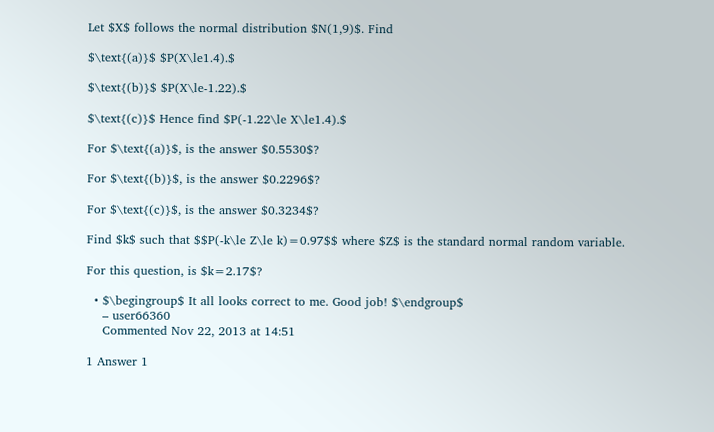Let $X$ follows the normal distribution $N(1,9)$. Find

$\text{(a)}$ $P(X\le1.4).$

$\text{(b)}$ $P(X\le-1.22).$

$\text{(c)}$ Hence find $P(-1.22\le X\le1.4).$

For $\text{(a)}$, is the answer $0.5530$?

For $\text{(b)}$, is the answer $0.2296$?

For $\text{(c)}$, is the answer $0.3234$?

Find $k$ such that $$P(-k\le Z\le k)=0.97$$ where $Z$ is the standard normal random variable.

For this question, is $k=2.17$?

  • $\begingroup$ It all looks correct to me. Good job! $\endgroup$
    – user66360
    Commented Nov 22, 2013 at 14:51

1 Answer 1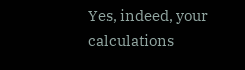Yes, indeed, your calculations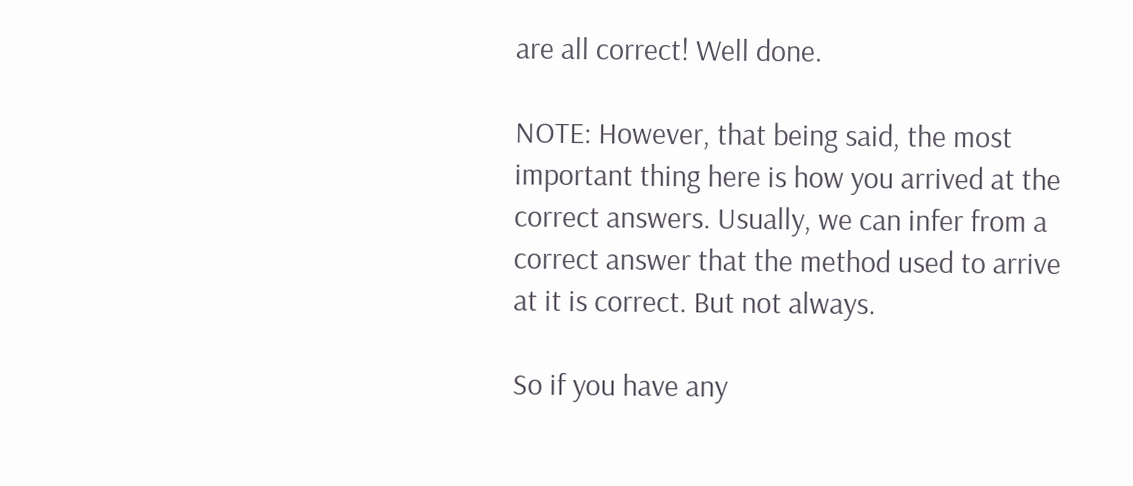are all correct! Well done.

NOTE: However, that being said, the most important thing here is how you arrived at the correct answers. Usually, we can infer from a correct answer that the method used to arrive at it is correct. But not always.

So if you have any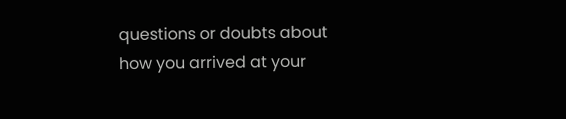questions or doubts about how you arrived at your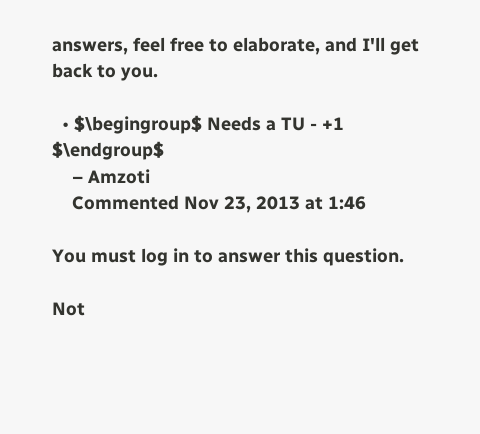answers, feel free to elaborate, and I'll get back to you.

  • $\begingroup$ Needs a TU - +1 $\endgroup$
    – Amzoti
    Commented Nov 23, 2013 at 1:46

You must log in to answer this question.

Not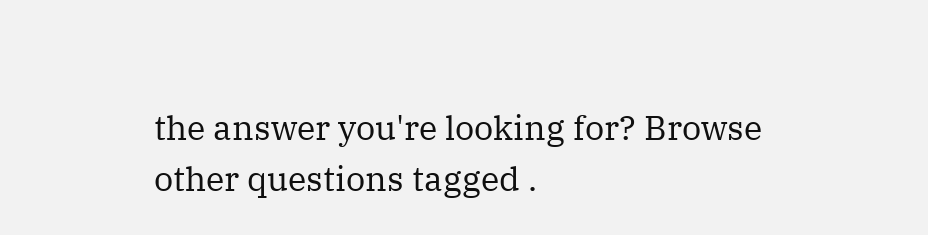the answer you're looking for? Browse other questions tagged .